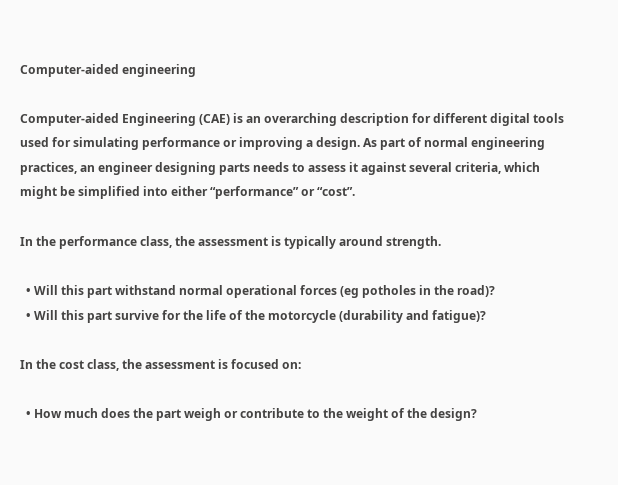Computer-aided engineering

Computer-aided Engineering (CAE) is an overarching description for different digital tools used for simulating performance or improving a design. As part of normal engineering practices, an engineer designing parts needs to assess it against several criteria, which might be simplified into either “performance” or “cost”.

In the performance class, the assessment is typically around strength.

  • Will this part withstand normal operational forces (eg potholes in the road)?
  • Will this part survive for the life of the motorcycle (durability and fatigue)?

In the cost class, the assessment is focused on:

  • How much does the part weigh or contribute to the weight of the design?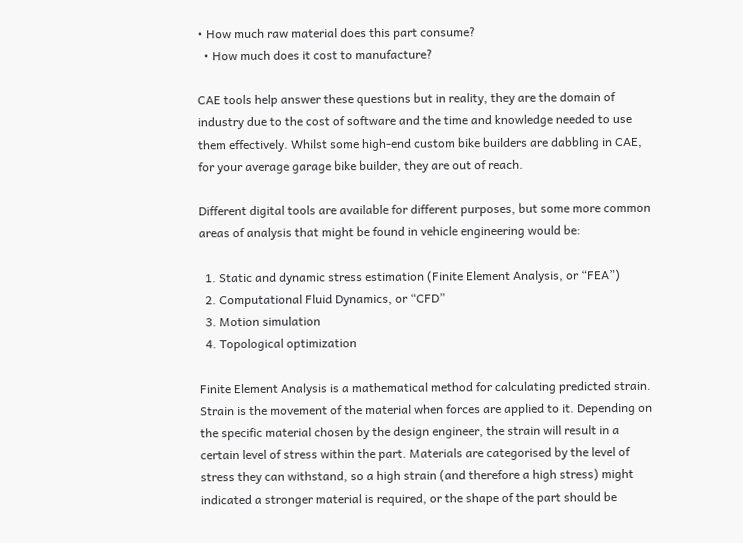• How much raw material does this part consume?
  • How much does it cost to manufacture?

CAE tools help answer these questions but in reality, they are the domain of industry due to the cost of software and the time and knowledge needed to use them effectively. Whilst some high-end custom bike builders are dabbling in CAE, for your average garage bike builder, they are out of reach.

Different digital tools are available for different purposes, but some more common areas of analysis that might be found in vehicle engineering would be:

  1. Static and dynamic stress estimation (Finite Element Analysis, or “FEA”)
  2. Computational Fluid Dynamics, or “CFD”
  3. Motion simulation
  4. Topological optimization

Finite Element Analysis is a mathematical method for calculating predicted strain. Strain is the movement of the material when forces are applied to it. Depending on the specific material chosen by the design engineer, the strain will result in a certain level of stress within the part. Materials are categorised by the level of stress they can withstand, so a high strain (and therefore a high stress) might indicated a stronger material is required, or the shape of the part should be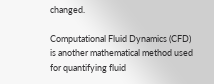changed.

Computational Fluid Dynamics (CFD) is another mathematical method used for quantifying fluid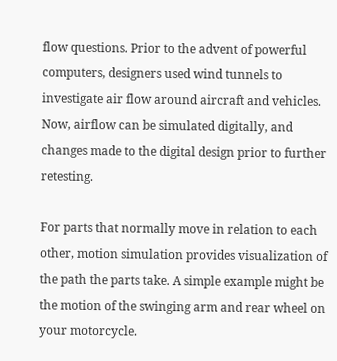flow questions. Prior to the advent of powerful computers, designers used wind tunnels to investigate air flow around aircraft and vehicles. Now, airflow can be simulated digitally, and changes made to the digital design prior to further retesting.

For parts that normally move in relation to each other, motion simulation provides visualization of the path the parts take. A simple example might be the motion of the swinging arm and rear wheel on your motorcycle.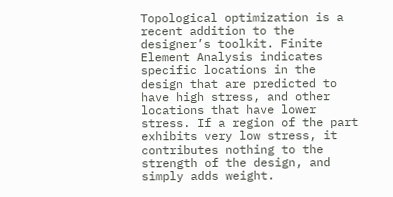Topological optimization is a recent addition to the designer’s toolkit. Finite Element Analysis indicates specific locations in the design that are predicted to have high stress, and other locations that have lower stress. If a region of the part exhibits very low stress, it contributes nothing to the strength of the design, and simply adds weight.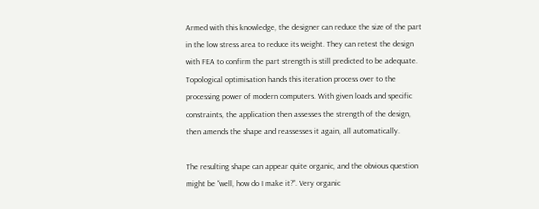Armed with this knowledge, the designer can reduce the size of the part in the low stress area to reduce its weight. They can retest the design with FEA to confirm the part strength is still predicted to be adequate. Topological optimisation hands this iteration process over to the processing power of modern computers. With given loads and specific constraints, the application then assesses the strength of the design, then amends the shape and reassesses it again, all automatically.

The resulting shape can appear quite organic, and the obvious question might be “well, how do I make it?”. Very organic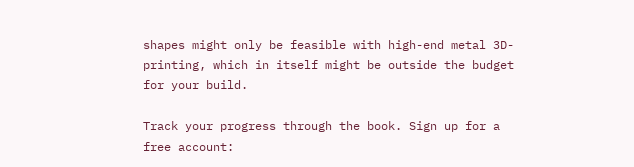shapes might only be feasible with high-end metal 3D-printing, which in itself might be outside the budget for your build.

Track your progress through the book. Sign up for a free account: